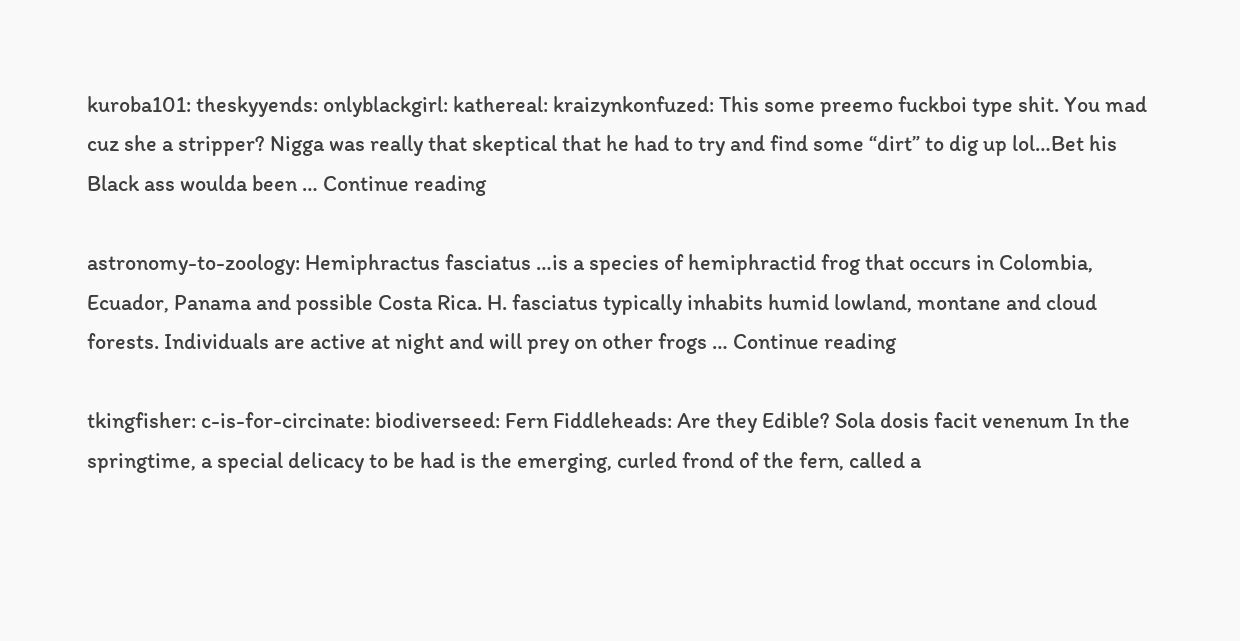kuroba101: theskyyends: onlyblackgirl: kathereal: kraizynkonfuzed: This some preemo fuckboi type shit. You mad cuz she a stripper? Nigga was really that skeptical that he had to try and find some “dirt” to dig up lol…Bet his Black ass woulda been … Continue reading

astronomy-to-zoology: Hemiphractus fasciatus …is a species of hemiphractid frog that occurs in Colombia, Ecuador, Panama and possible Costa Rica. H. fasciatus typically inhabits humid lowland, montane and cloud forests. Individuals are active at night and will prey on other frogs … Continue reading

tkingfisher: c-is-for-circinate: biodiverseed: Fern Fiddleheads: Are they Edible? Sola dosis facit venenum In the springtime, a special delicacy to be had is the emerging, curled frond of the fern, called a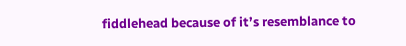fiddlehead because of it’s resemblance to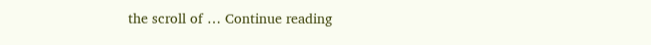the scroll of … Continue reading